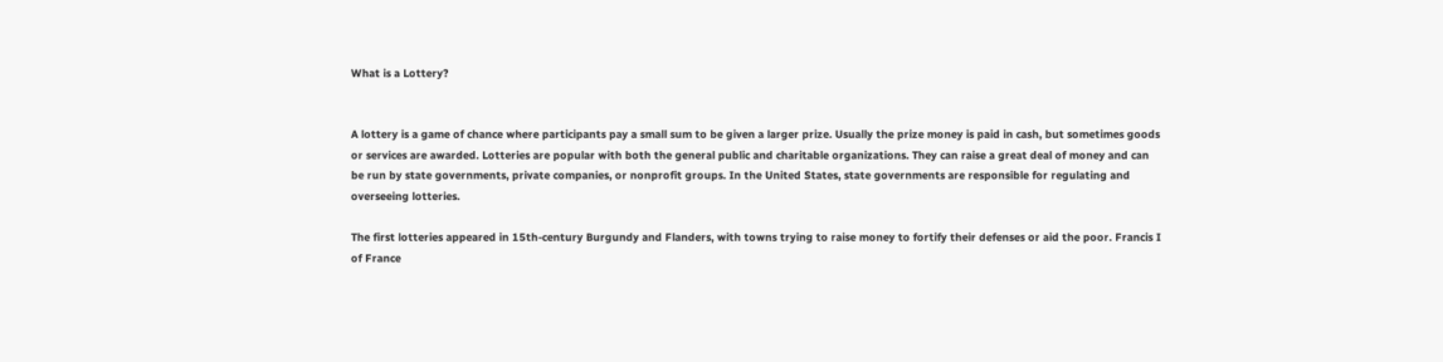What is a Lottery?


A lottery is a game of chance where participants pay a small sum to be given a larger prize. Usually the prize money is paid in cash, but sometimes goods or services are awarded. Lotteries are popular with both the general public and charitable organizations. They can raise a great deal of money and can be run by state governments, private companies, or nonprofit groups. In the United States, state governments are responsible for regulating and overseeing lotteries.

The first lotteries appeared in 15th-century Burgundy and Flanders, with towns trying to raise money to fortify their defenses or aid the poor. Francis I of France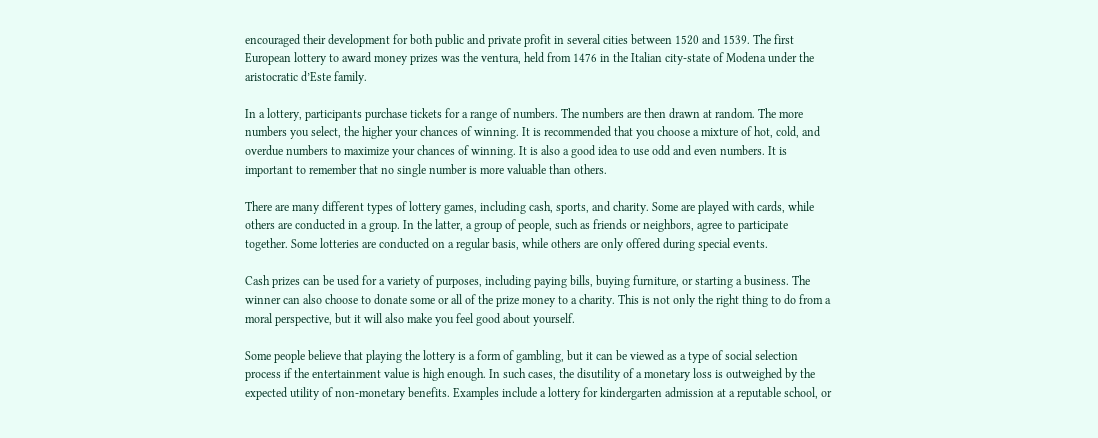encouraged their development for both public and private profit in several cities between 1520 and 1539. The first European lottery to award money prizes was the ventura, held from 1476 in the Italian city-state of Modena under the aristocratic d’Este family.

In a lottery, participants purchase tickets for a range of numbers. The numbers are then drawn at random. The more numbers you select, the higher your chances of winning. It is recommended that you choose a mixture of hot, cold, and overdue numbers to maximize your chances of winning. It is also a good idea to use odd and even numbers. It is important to remember that no single number is more valuable than others.

There are many different types of lottery games, including cash, sports, and charity. Some are played with cards, while others are conducted in a group. In the latter, a group of people, such as friends or neighbors, agree to participate together. Some lotteries are conducted on a regular basis, while others are only offered during special events.

Cash prizes can be used for a variety of purposes, including paying bills, buying furniture, or starting a business. The winner can also choose to donate some or all of the prize money to a charity. This is not only the right thing to do from a moral perspective, but it will also make you feel good about yourself.

Some people believe that playing the lottery is a form of gambling, but it can be viewed as a type of social selection process if the entertainment value is high enough. In such cases, the disutility of a monetary loss is outweighed by the expected utility of non-monetary benefits. Examples include a lottery for kindergarten admission at a reputable school, or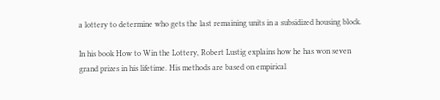a lottery to determine who gets the last remaining units in a subsidized housing block.

In his book How to Win the Lottery, Robert Lustig explains how he has won seven grand prizes in his lifetime. His methods are based on empirical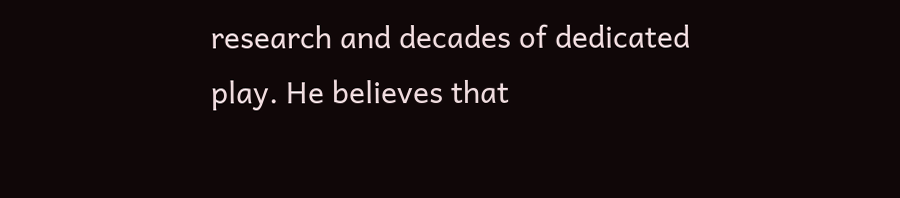research and decades of dedicated play. He believes that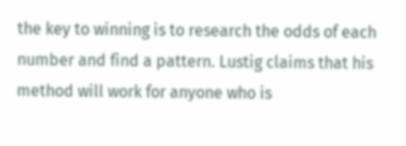the key to winning is to research the odds of each number and find a pattern. Lustig claims that his method will work for anyone who is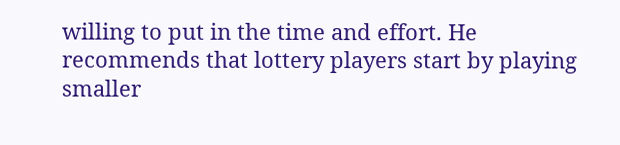willing to put in the time and effort. He recommends that lottery players start by playing smaller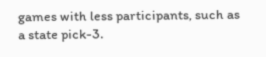games with less participants, such as a state pick-3.